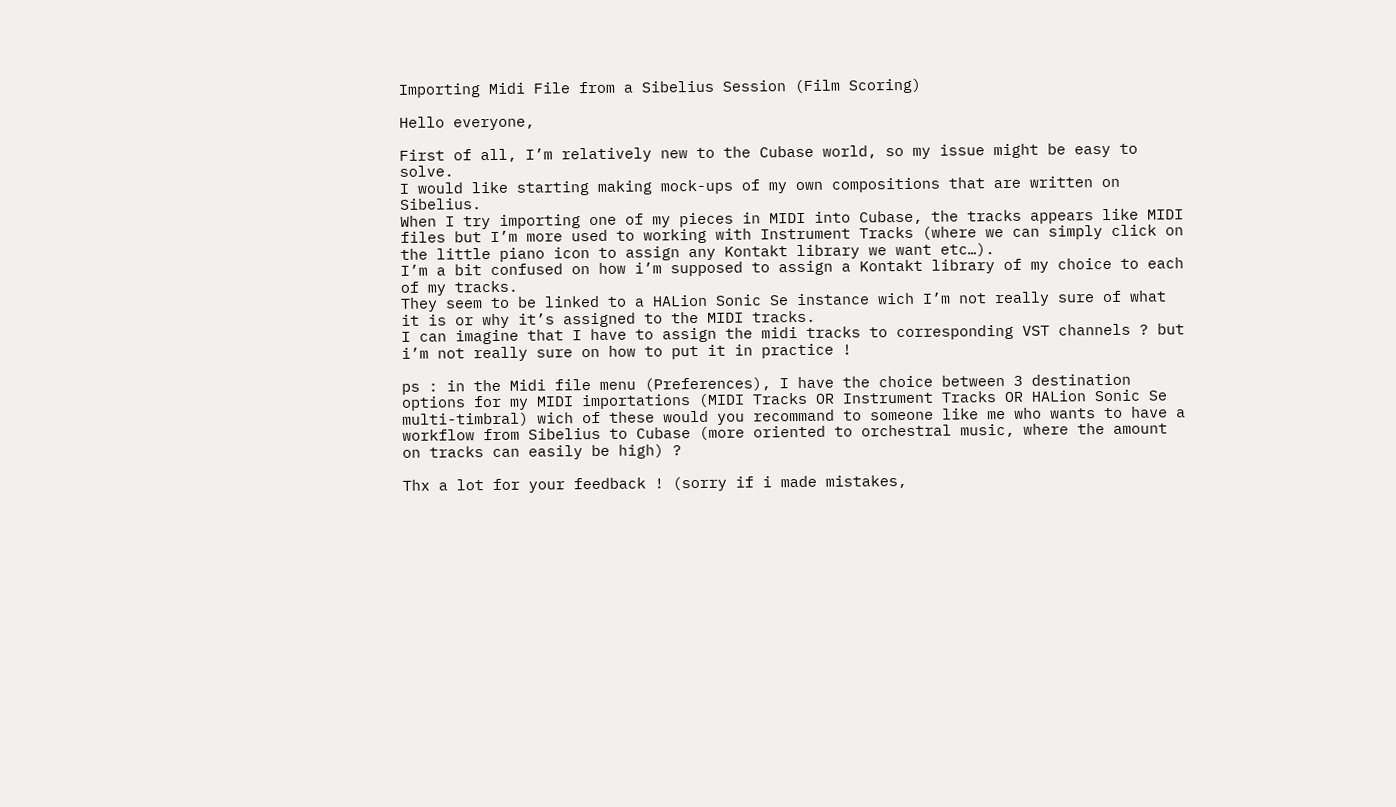Importing Midi File from a Sibelius Session (Film Scoring)

Hello everyone,

First of all, I’m relatively new to the Cubase world, so my issue might be easy to solve.
I would like starting making mock-ups of my own compositions that are written on Sibelius.
When I try importing one of my pieces in MIDI into Cubase, the tracks appears like MIDI files but I’m more used to working with Instrument Tracks (where we can simply click on the little piano icon to assign any Kontakt library we want etc…).
I’m a bit confused on how i’m supposed to assign a Kontakt library of my choice to each of my tracks.
They seem to be linked to a HALion Sonic Se instance wich I’m not really sure of what it is or why it’s assigned to the MIDI tracks.
I can imagine that I have to assign the midi tracks to corresponding VST channels ? but i’m not really sure on how to put it in practice !

ps : in the Midi file menu (Preferences), I have the choice between 3 destination options for my MIDI importations (MIDI Tracks OR Instrument Tracks OR HALion Sonic Se multi-timbral) wich of these would you recommand to someone like me who wants to have a workflow from Sibelius to Cubase (more oriented to orchestral music, where the amount on tracks can easily be high) ?

Thx a lot for your feedback ! (sorry if i made mistakes,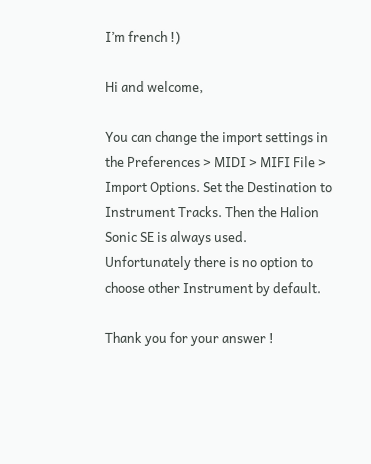I’m french !)

Hi and welcome,

You can change the import settings in the Preferences > MIDI > MIFI File > Import Options. Set the Destination to Instrument Tracks. Then the Halion Sonic SE is always used. Unfortunately there is no option to choose other Instrument by default.

Thank you for your answer !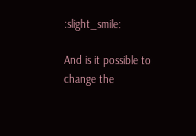:slight_smile:

And is it possible to change the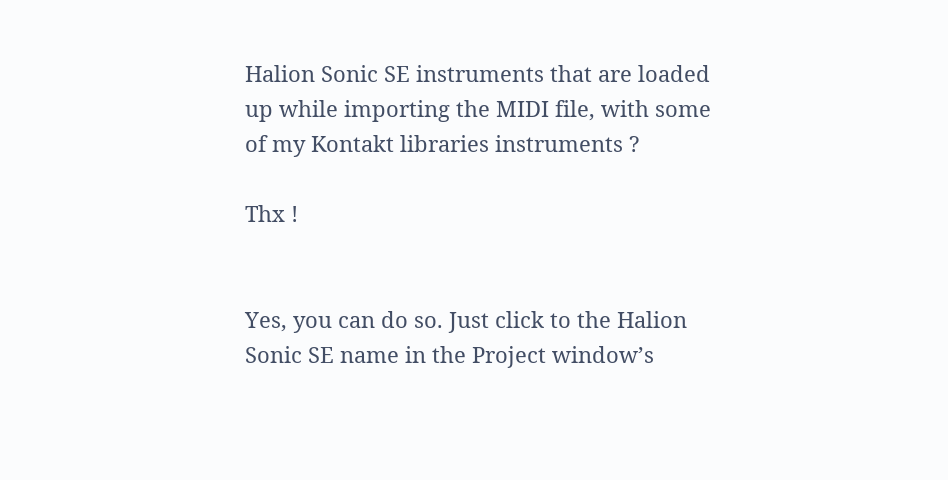Halion Sonic SE instruments that are loaded up while importing the MIDI file, with some of my Kontakt libraries instruments ?

Thx !


Yes, you can do so. Just click to the Halion Sonic SE name in the Project window’s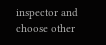inspector and choose other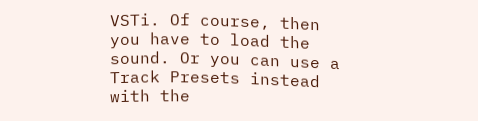VSTi. Of course, then you have to load the sound. Or you can use a Track Presets instead with the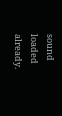sound loaded already.